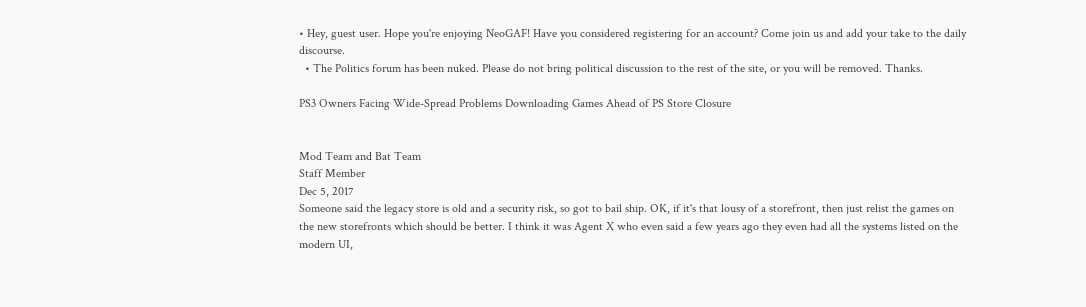• Hey, guest user. Hope you're enjoying NeoGAF! Have you considered registering for an account? Come join us and add your take to the daily discourse.
  • The Politics forum has been nuked. Please do not bring political discussion to the rest of the site, or you will be removed. Thanks.

PS3 Owners Facing Wide-Spread Problems Downloading Games Ahead of PS Store Closure


Mod Team and Bat Team
Staff Member
Dec 5, 2017
Someone said the legacy store is old and a security risk, so got to bail ship. OK, if it's that lousy of a storefront, then just relist the games on the new storefronts which should be better. I think it was Agent X who even said a few years ago they even had all the systems listed on the modern UI,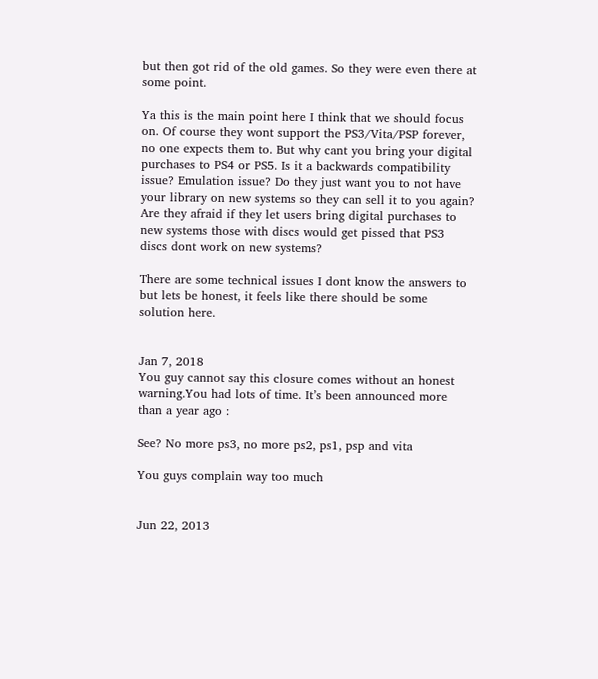but then got rid of the old games. So they were even there at some point.

Ya this is the main point here I think that we should focus on. Of course they wont support the PS3/Vita/PSP forever, no one expects them to. But why cant you bring your digital purchases to PS4 or PS5. Is it a backwards compatibility issue? Emulation issue? Do they just want you to not have your library on new systems so they can sell it to you again? Are they afraid if they let users bring digital purchases to new systems those with discs would get pissed that PS3 discs dont work on new systems?

There are some technical issues I dont know the answers to but lets be honest, it feels like there should be some solution here.


Jan 7, 2018
You guy cannot say this closure comes without an honest warning.You had lots of time. It’s been announced more than a year ago :

See? No more ps3, no more ps2, ps1, psp and vita

You guys complain way too much


Jun 22, 2013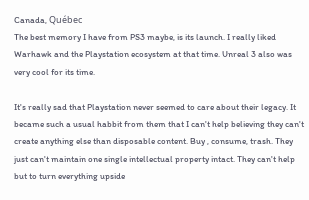Canada, Québec
The best memory I have from PS3 maybe, is its launch. I really liked Warhawk and the Playstation ecosystem at that time. Unreal 3 also was very cool for its time.

It's really sad that Playstation never seemed to care about their legacy. It became such a usual habbit from them that I can't help believing they can't create anything else than disposable content. Buy , consume, trash. They just can't maintain one single intellectual property intact. They can't help but to turn everything upside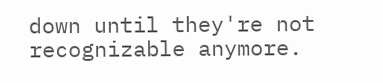down until they're not recognizable anymore.